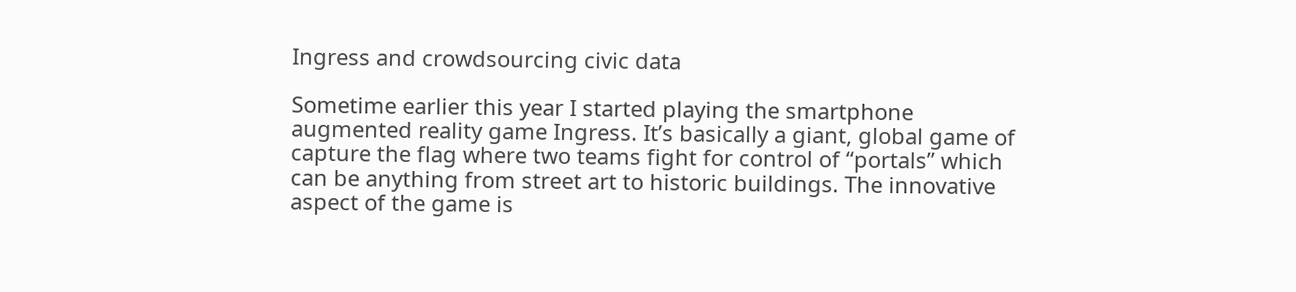Ingress and crowdsourcing civic data

Sometime earlier this year I started playing the smartphone augmented reality game Ingress. It’s basically a giant, global game of capture the flag where two teams fight for control of “portals” which can be anything from street art to historic buildings. The innovative aspect of the game is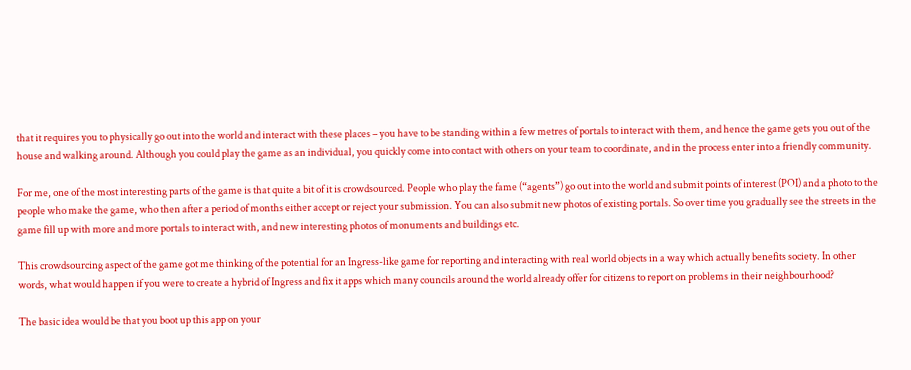that it requires you to physically go out into the world and interact with these places – you have to be standing within a few metres of portals to interact with them, and hence the game gets you out of the house and walking around. Although you could play the game as an individual, you quickly come into contact with others on your team to coordinate, and in the process enter into a friendly community.

For me, one of the most interesting parts of the game is that quite a bit of it is crowdsourced. People who play the fame (“agents”) go out into the world and submit points of interest (POI) and a photo to the people who make the game, who then after a period of months either accept or reject your submission. You can also submit new photos of existing portals. So over time you gradually see the streets in the game fill up with more and more portals to interact with, and new interesting photos of monuments and buildings etc.

This crowdsourcing aspect of the game got me thinking of the potential for an Ingress-like game for reporting and interacting with real world objects in a way which actually benefits society. In other words, what would happen if you were to create a hybrid of Ingress and fix it apps which many councils around the world already offer for citizens to report on problems in their neighbourhood?

The basic idea would be that you boot up this app on your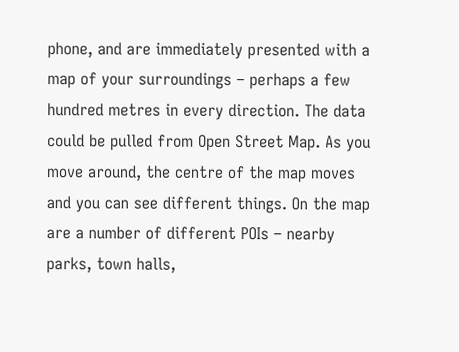phone, and are immediately presented with a map of your surroundings – perhaps a few hundred metres in every direction. The data could be pulled from Open Street Map. As you move around, the centre of the map moves and you can see different things. On the map are a number of different POIs – nearby parks, town halls,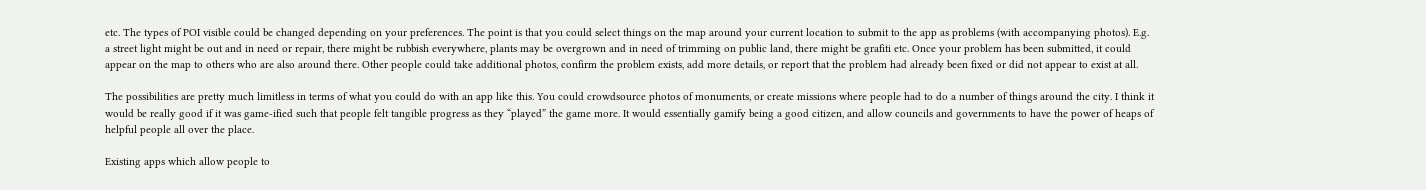etc. The types of POI visible could be changed depending on your preferences. The point is that you could select things on the map around your current location to submit to the app as problems (with accompanying photos). E.g. a street light might be out and in need or repair, there might be rubbish everywhere, plants may be overgrown and in need of trimming on public land, there might be grafiti etc. Once your problem has been submitted, it could appear on the map to others who are also around there. Other people could take additional photos, confirm the problem exists, add more details, or report that the problem had already been fixed or did not appear to exist at all.

The possibilities are pretty much limitless in terms of what you could do with an app like this. You could crowdsource photos of monuments, or create missions where people had to do a number of things around the city. I think it would be really good if it was game-ified such that people felt tangible progress as they “played” the game more. It would essentially gamify being a good citizen, and allow councils and governments to have the power of heaps of helpful people all over the place.

Existing apps which allow people to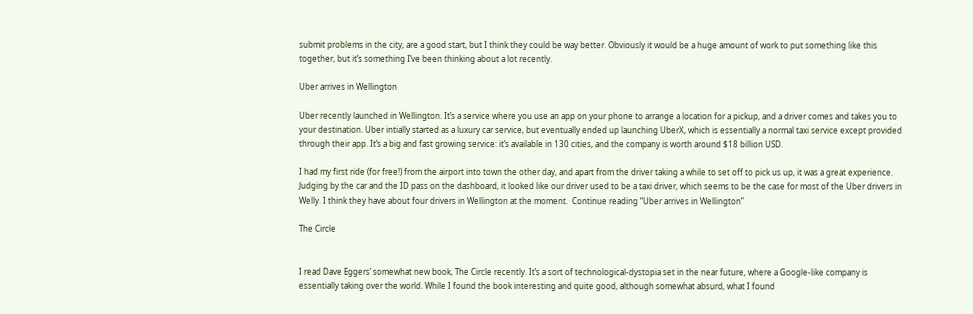submit problems in the city, are a good start, but I think they could be way better. Obviously it would be a huge amount of work to put something like this together, but it’s something I’ve been thinking about a lot recently.

Uber arrives in Wellington

Uber recently launched in Wellington. It’s a service where you use an app on your phone to arrange a location for a pickup, and a driver comes and takes you to your destination. Uber intially started as a luxury car service, but eventually ended up launching UberX, which is essentially a normal taxi service except provided through their app. It’s a big and fast growing service: it’s available in 130 cities, and the company is worth around $18 billion USD.

I had my first ride (for free!) from the airport into town the other day, and apart from the driver taking a while to set off to pick us up, it was a great experience. Judging by the car and the ID pass on the dashboard, it looked like our driver used to be a taxi driver, which seems to be the case for most of the Uber drivers in Welly. I think they have about four drivers in Wellington at the moment.  Continue reading “Uber arrives in Wellington”

The Circle


I read Dave Eggers’ somewhat new book, The Circle recently. It’s a sort of technological-dystopia set in the near future, where a Google-like company is essentially taking over the world. While I found the book interesting and quite good, although somewhat absurd, what I found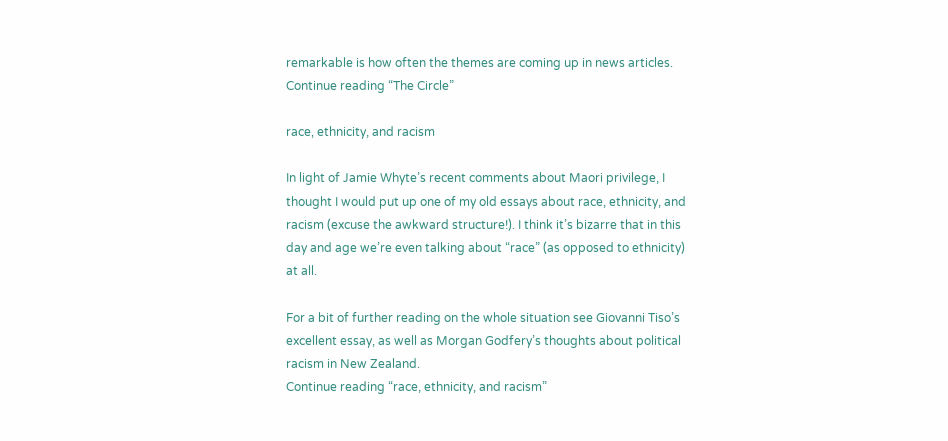remarkable is how often the themes are coming up in news articles. Continue reading “The Circle”

race, ethnicity, and racism

In light of Jamie Whyte’s recent comments about Maori privilege, I thought I would put up one of my old essays about race, ethnicity, and racism (excuse the awkward structure!). I think it’s bizarre that in this day and age we’re even talking about “race” (as opposed to ethnicity) at all.

For a bit of further reading on the whole situation see Giovanni Tiso’s excellent essay, as well as Morgan Godfery’s thoughts about political racism in New Zealand.
Continue reading “race, ethnicity, and racism”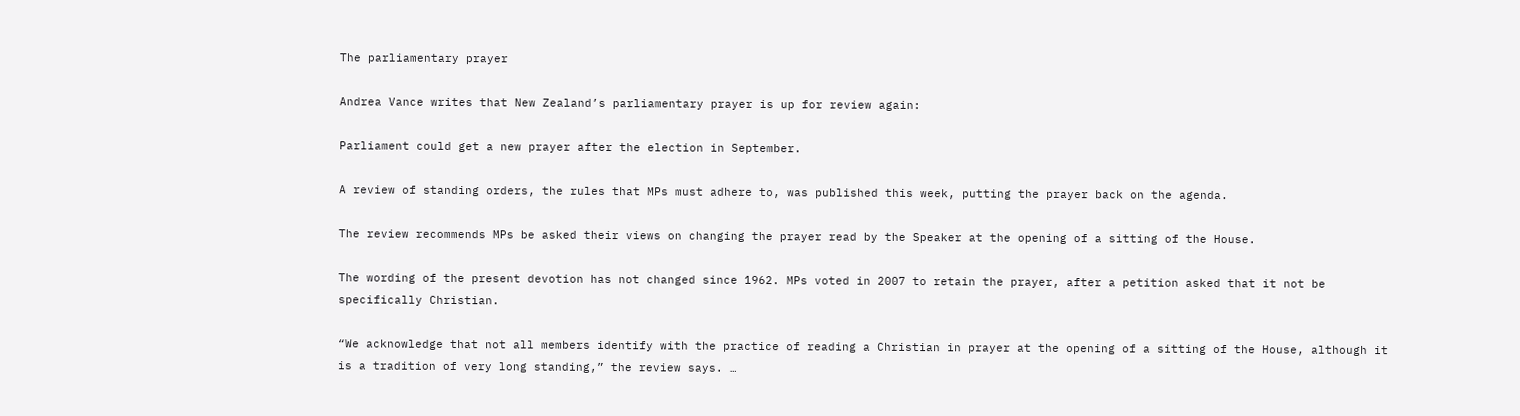The parliamentary prayer

Andrea Vance writes that New Zealand’s parliamentary prayer is up for review again:

Parliament could get a new prayer after the election in September.

A review of standing orders, the rules that MPs must adhere to, was published this week, putting the prayer back on the agenda.

The review recommends MPs be asked their views on changing the prayer read by the Speaker at the opening of a sitting of the House.

The wording of the present devotion has not changed since 1962. MPs voted in 2007 to retain the prayer, after a petition asked that it not be specifically Christian.

“We acknowledge that not all members identify with the practice of reading a Christian in prayer at the opening of a sitting of the House, although it is a tradition of very long standing,” the review says. …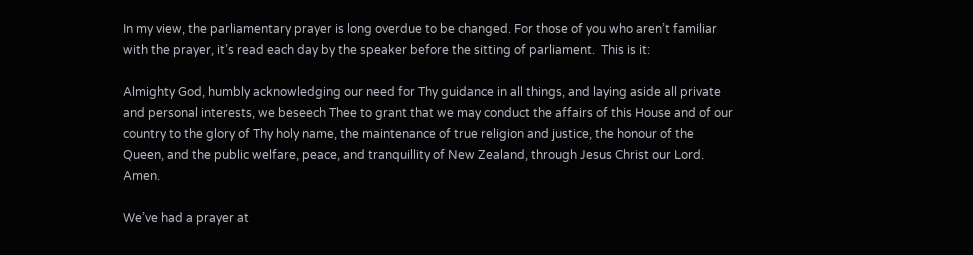In my view, the parliamentary prayer is long overdue to be changed. For those of you who aren’t familiar with the prayer, it’s read each day by the speaker before the sitting of parliament.  This is it:

Almighty God, humbly acknowledging our need for Thy guidance in all things, and laying aside all private and personal interests, we beseech Thee to grant that we may conduct the affairs of this House and of our country to the glory of Thy holy name, the maintenance of true religion and justice, the honour of the Queen, and the public welfare, peace, and tranquillity of New Zealand, through Jesus Christ our Lord. Amen.

We’ve had a prayer at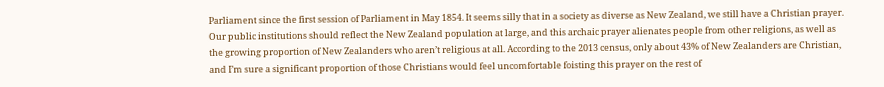Parliament since the first session of Parliament in May 1854. It seems silly that in a society as diverse as New Zealand, we still have a Christian prayer. Our public institutions should reflect the New Zealand population at large, and this archaic prayer alienates people from other religions, as well as the growing proportion of New Zealanders who aren’t religious at all. According to the 2013 census, only about 43% of New Zealanders are Christian, and I’m sure a significant proportion of those Christians would feel uncomfortable foisting this prayer on the rest of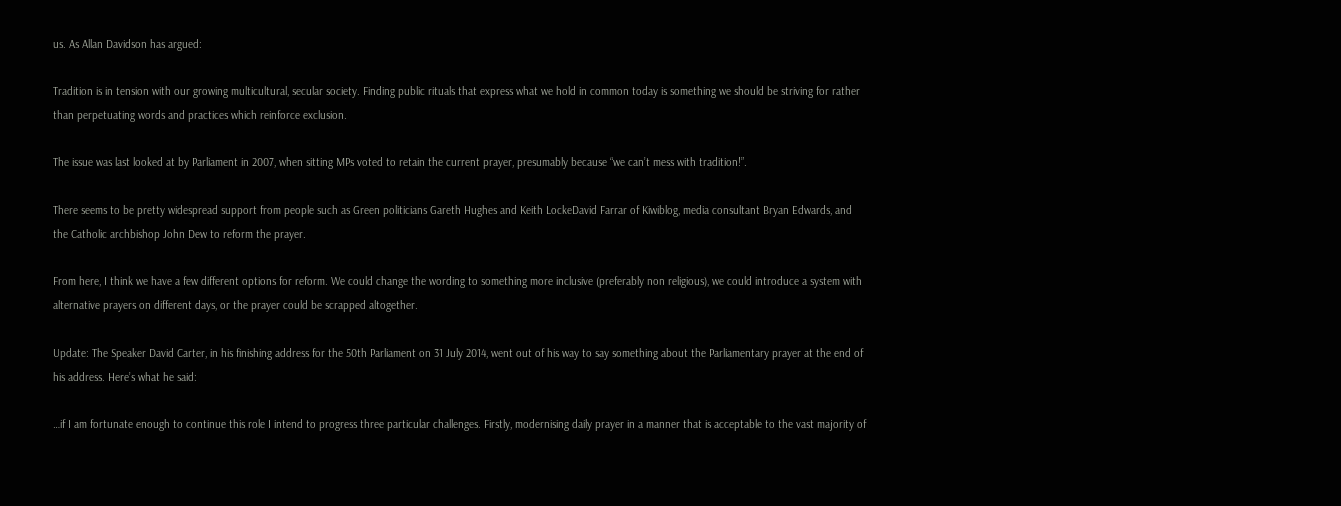us. As Allan Davidson has argued:

Tradition is in tension with our growing multicultural, secular society. Finding public rituals that express what we hold in common today is something we should be striving for rather than perpetuating words and practices which reinforce exclusion.

The issue was last looked at by Parliament in 2007, when sitting MPs voted to retain the current prayer, presumably because “we can’t mess with tradition!”.

There seems to be pretty widespread support from people such as Green politicians Gareth Hughes and Keith LockeDavid Farrar of Kiwiblog, media consultant Bryan Edwards, and the Catholic archbishop John Dew to reform the prayer.

From here, I think we have a few different options for reform. We could change the wording to something more inclusive (preferably non religious), we could introduce a system with alternative prayers on different days, or the prayer could be scrapped altogether.

Update: The Speaker David Carter, in his finishing address for the 50th Parliament on 31 July 2014, went out of his way to say something about the Parliamentary prayer at the end of his address. Here’s what he said:

…if I am fortunate enough to continue this role I intend to progress three particular challenges. Firstly, modernising daily prayer in a manner that is acceptable to the vast majority of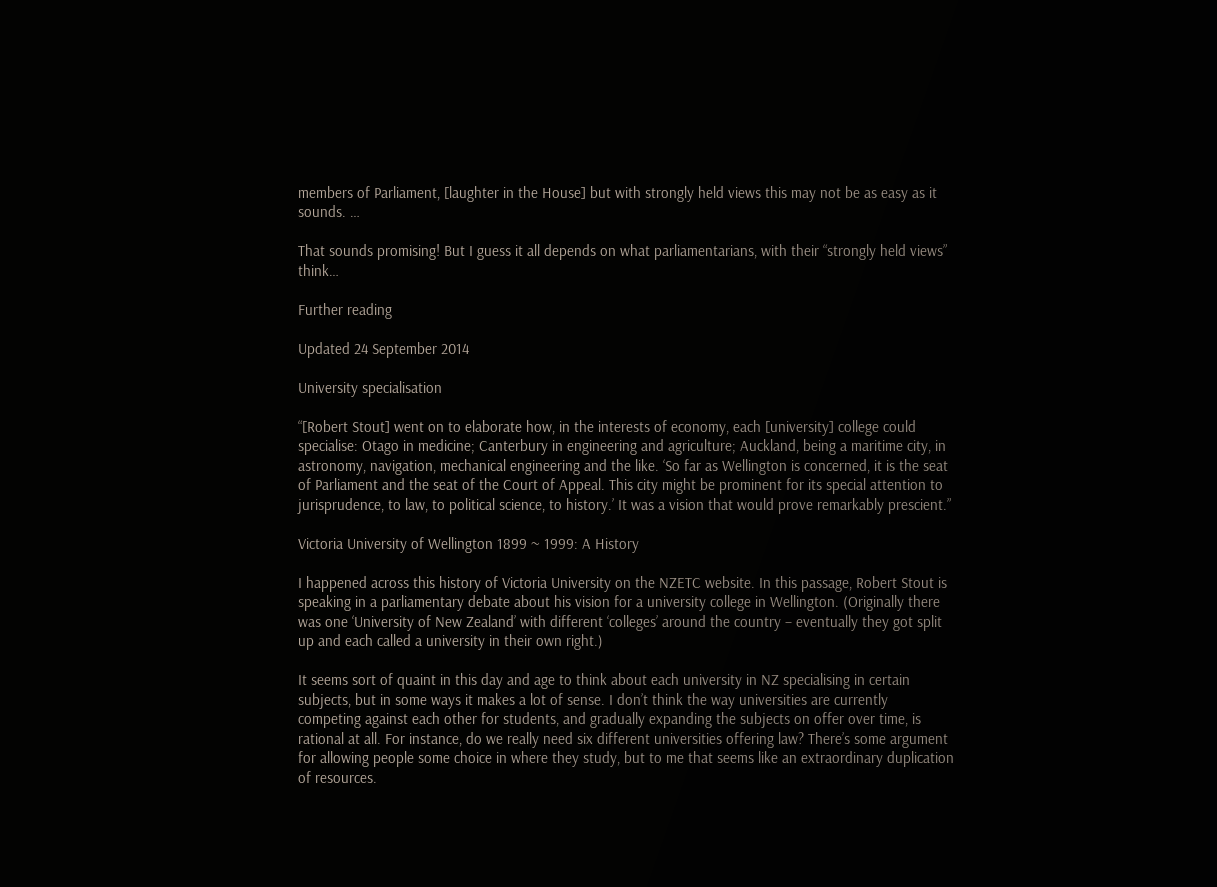members of Parliament, [laughter in the House] but with strongly held views this may not be as easy as it sounds. …

That sounds promising! But I guess it all depends on what parliamentarians, with their “strongly held views” think…

Further reading

Updated 24 September 2014

University specialisation

“[Robert Stout] went on to elaborate how, in the interests of economy, each [university] college could specialise: Otago in medicine; Canterbury in engineering and agriculture; Auckland, being a maritime city, in astronomy, navigation, mechanical engineering and the like. ‘So far as Wellington is concerned, it is the seat of Parliament and the seat of the Court of Appeal. This city might be prominent for its special attention to jurisprudence, to law, to political science, to history.’ It was a vision that would prove remarkably prescient.”

Victoria University of Wellington 1899 ~ 1999: A History

I happened across this history of Victoria University on the NZETC website. In this passage, Robert Stout is speaking in a parliamentary debate about his vision for a university college in Wellington. (Originally there was one ‘University of New Zealand’ with different ‘colleges’ around the country – eventually they got split up and each called a university in their own right.)

It seems sort of quaint in this day and age to think about each university in NZ specialising in certain subjects, but in some ways it makes a lot of sense. I don’t think the way universities are currently competing against each other for students, and gradually expanding the subjects on offer over time, is rational at all. For instance, do we really need six different universities offering law? There’s some argument for allowing people some choice in where they study, but to me that seems like an extraordinary duplication of resources.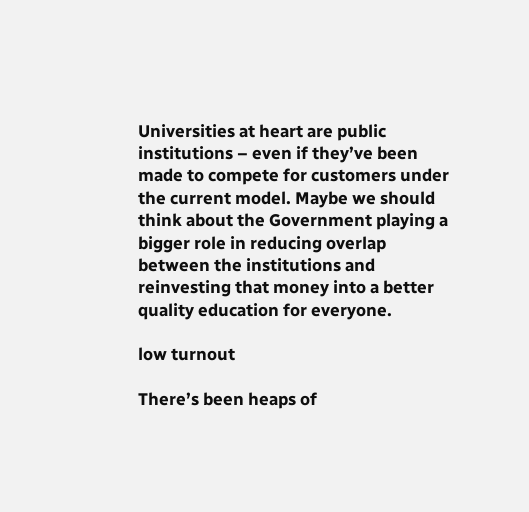Universities at heart are public institutions – even if they’ve been made to compete for customers under the current model. Maybe we should think about the Government playing a bigger role in reducing overlap between the institutions and reinvesting that money into a better quality education for everyone.

low turnout

There’s been heaps of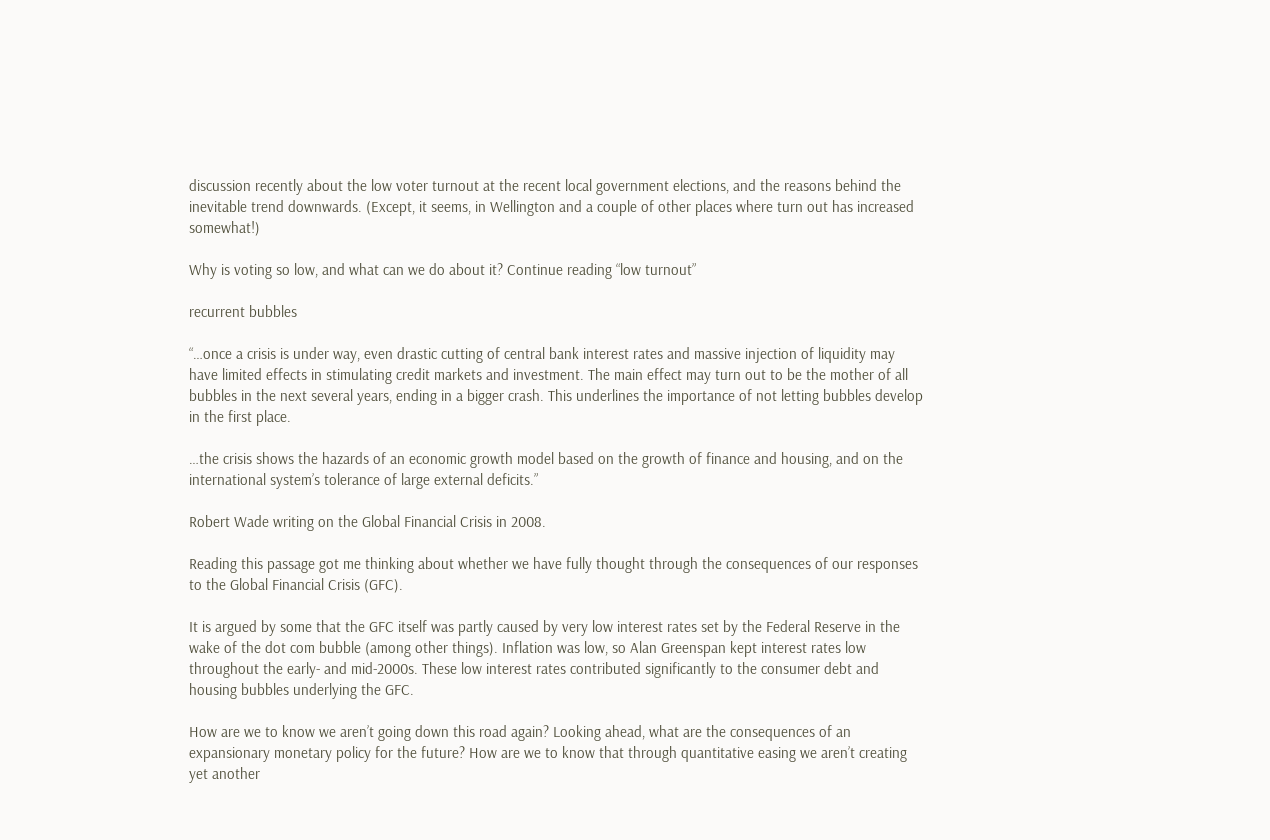discussion recently about the low voter turnout at the recent local government elections, and the reasons behind the inevitable trend downwards. (Except, it seems, in Wellington and a couple of other places where turn out has increased somewhat!)

Why is voting so low, and what can we do about it? Continue reading “low turnout”

recurrent bubbles

“…once a crisis is under way, even drastic cutting of central bank interest rates and massive injection of liquidity may have limited effects in stimulating credit markets and investment. The main effect may turn out to be the mother of all bubbles in the next several years, ending in a bigger crash. This underlines the importance of not letting bubbles develop in the first place.

…the crisis shows the hazards of an economic growth model based on the growth of finance and housing, and on the international system’s tolerance of large external deficits.”

Robert Wade writing on the Global Financial Crisis in 2008.

Reading this passage got me thinking about whether we have fully thought through the consequences of our responses to the Global Financial Crisis (GFC).

It is argued by some that the GFC itself was partly caused by very low interest rates set by the Federal Reserve in the wake of the dot com bubble (among other things). Inflation was low, so Alan Greenspan kept interest rates low throughout the early- and mid-2000s. These low interest rates contributed significantly to the consumer debt and housing bubbles underlying the GFC.

How are we to know we aren’t going down this road again? Looking ahead, what are the consequences of an expansionary monetary policy for the future? How are we to know that through quantitative easing we aren’t creating yet another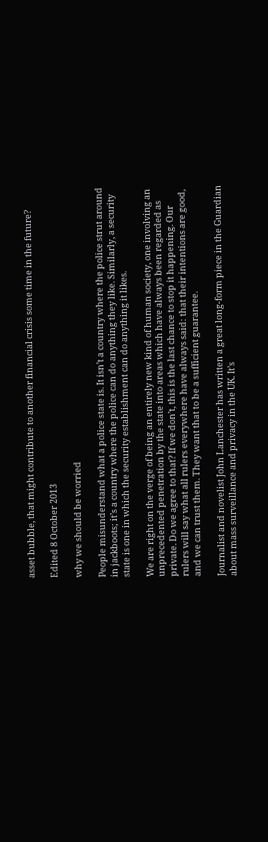asset bubble, that might contribute to another financial crisis some time in the future?

Edited 8 October 2013

why we should be worried

People misunderstand what a police state is. It isn’t a country where the police strut around in jackboots; it’s a country where the police can do anything they like. Similarly, a security state is one in which the security establishment can do anything it likes.

We are right on the verge of being an entirely new kind of human society, one involving an unprecedented penetration by the state into areas which have always been regarded as private. Do we agree to that? If we don’t, this is the last chance to stop it happening. Our rulers will say what all rulers everywhere have always said: that their intentions are good, and we can trust them. They want that to be a sufficient guarantee.

Journalist and novelist John Lanchester has written a great long-form piece in the Guardian about mass surveillance and privacy in the UK. It’s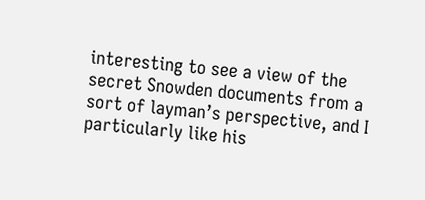interesting to see a view of the secret Snowden documents from a sort of layman’s perspective, and I particularly like his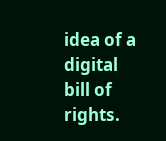idea of a digital bill of rights.